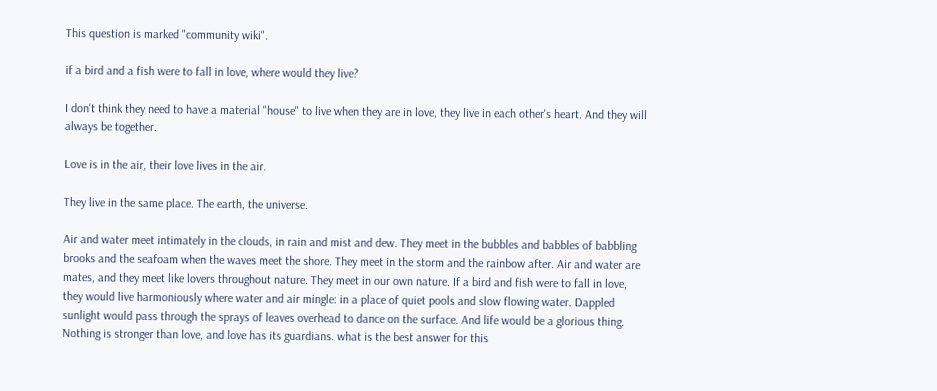This question is marked "community wiki".

if a bird and a fish were to fall in love, where would they live?

I don't think they need to have a material "house" to live when they are in love, they live in each other's heart. And they will always be together.

Love is in the air, their love lives in the air.

They live in the same place. The earth, the universe.

Air and water meet intimately in the clouds, in rain and mist and dew. They meet in the bubbles and babbles of babbling brooks and the seafoam when the waves meet the shore. They meet in the storm and the rainbow after. Air and water are mates, and they meet like lovers throughout nature. They meet in our own nature. If a bird and fish were to fall in love, they would live harmoniously where water and air mingle: in a place of quiet pools and slow flowing water. Dappled sunlight would pass through the sprays of leaves overhead to dance on the surface. And life would be a glorious thing. Nothing is stronger than love, and love has its guardians. what is the best answer for this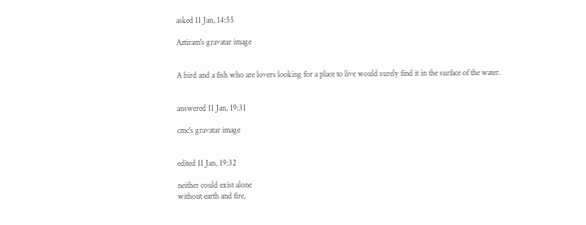asked 11 Jan, 14:55

Aztiram's gravatar image


A bird and a fish who are lovers looking for a place to live would surely find it in the surface of the water.


answered 11 Jan, 19:31

cmc's gravatar image


edited 11 Jan, 19:32

neither could exist alone
without earth and fire,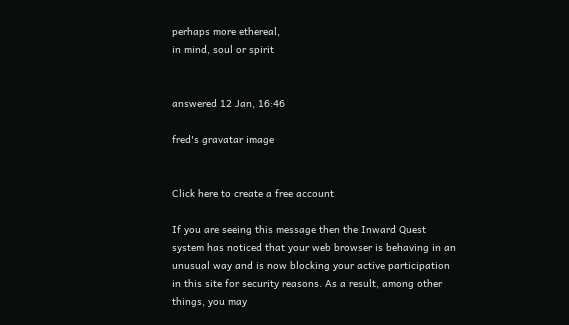perhaps more ethereal,
in mind, soul or spirit


answered 12 Jan, 16:46

fred's gravatar image


Click here to create a free account

If you are seeing this message then the Inward Quest system has noticed that your web browser is behaving in an unusual way and is now blocking your active participation in this site for security reasons. As a result, among other things, you may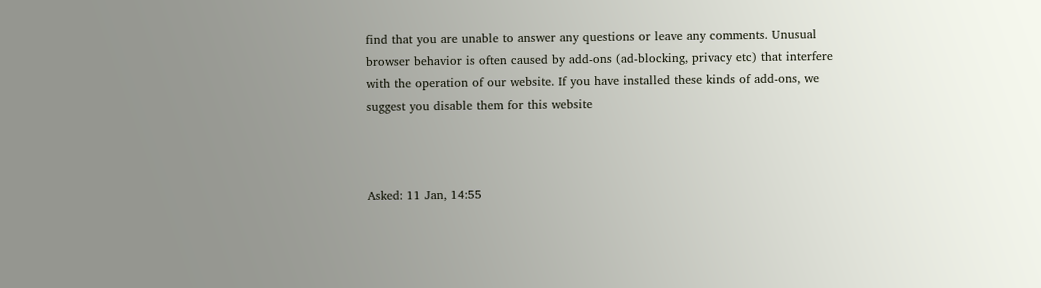find that you are unable to answer any questions or leave any comments. Unusual browser behavior is often caused by add-ons (ad-blocking, privacy etc) that interfere with the operation of our website. If you have installed these kinds of add-ons, we suggest you disable them for this website



Asked: 11 Jan, 14:55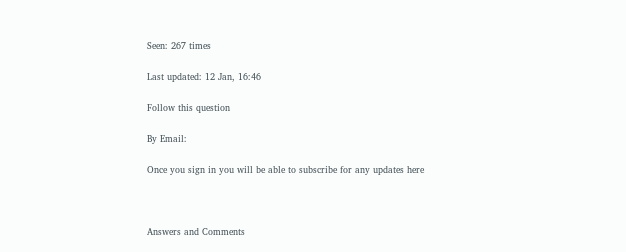Seen: 267 times

Last updated: 12 Jan, 16:46

Follow this question

By Email:

Once you sign in you will be able to subscribe for any updates here



Answers and Comments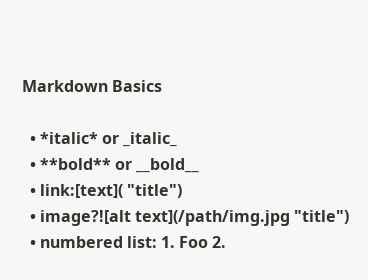Markdown Basics

  • *italic* or _italic_
  • **bold** or __bold__
  • link:[text]( "title")
  • image?![alt text](/path/img.jpg "title")
  • numbered list: 1. Foo 2.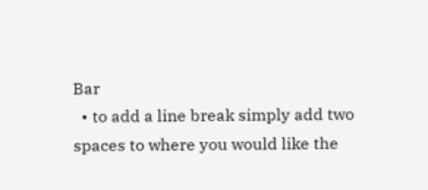Bar
  • to add a line break simply add two spaces to where you would like the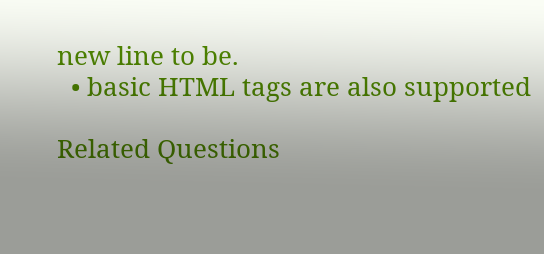new line to be.
  • basic HTML tags are also supported

Related Questions